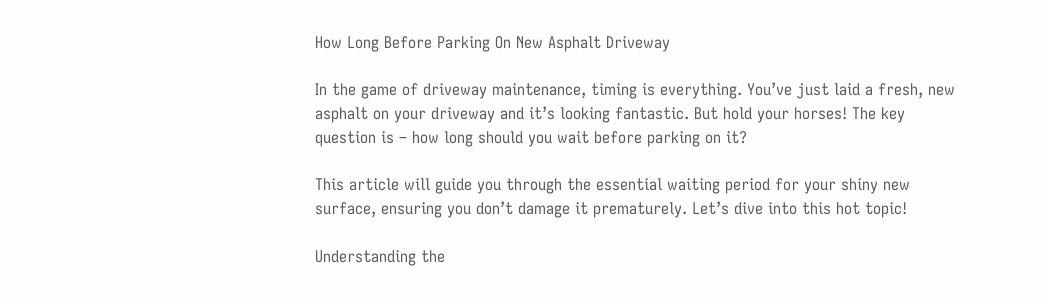How Long Before Parking On New Asphalt Driveway

In the game of driveway maintenance, timing is everything. You’ve just laid a fresh, new asphalt on your driveway and it’s looking fantastic. But hold your horses! The key question is – how long should you wait before parking on it?

This article will guide you through the essential waiting period for your shiny new surface, ensuring you don’t damage it prematurely. Let’s dive into this hot topic!

Understanding the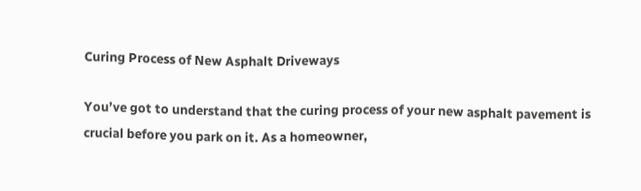Curing Process of New Asphalt Driveways

You’ve got to understand that the curing process of your new asphalt pavement is crucial before you park on it. As a homeowner,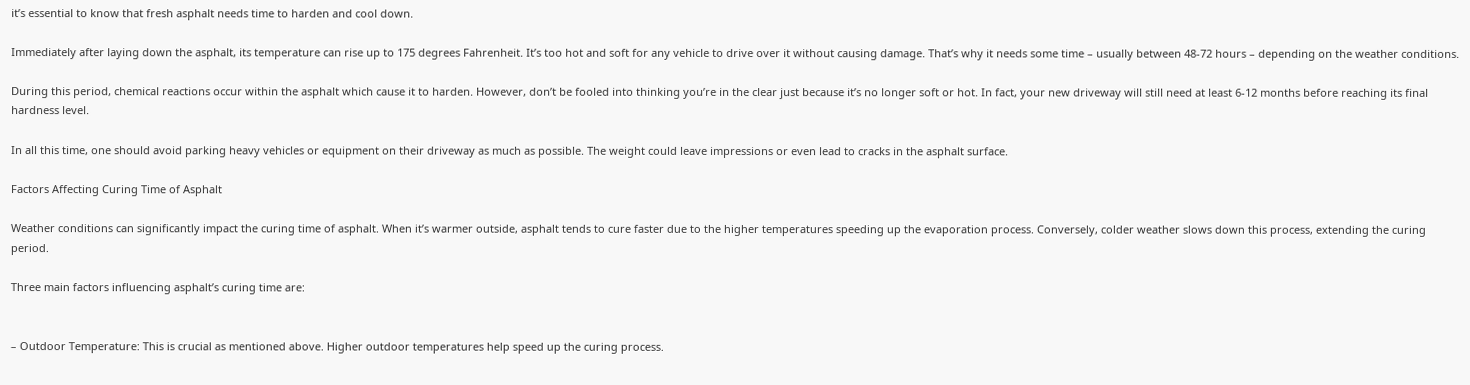it’s essential to know that fresh asphalt needs time to harden and cool down.

Immediately after laying down the asphalt, its temperature can rise up to 175 degrees Fahrenheit. It’s too hot and soft for any vehicle to drive over it without causing damage. That’s why it needs some time – usually between 48-72 hours – depending on the weather conditions.

During this period, chemical reactions occur within the asphalt which cause it to harden. However, don’t be fooled into thinking you’re in the clear just because it’s no longer soft or hot. In fact, your new driveway will still need at least 6-12 months before reaching its final hardness level.

In all this time, one should avoid parking heavy vehicles or equipment on their driveway as much as possible. The weight could leave impressions or even lead to cracks in the asphalt surface.

Factors Affecting Curing Time of Asphalt

Weather conditions can significantly impact the curing time of asphalt. When it’s warmer outside, asphalt tends to cure faster due to the higher temperatures speeding up the evaporation process. Conversely, colder weather slows down this process, extending the curing period.

Three main factors influencing asphalt’s curing time are:


– Outdoor Temperature: This is crucial as mentioned above. Higher outdoor temperatures help speed up the curing process.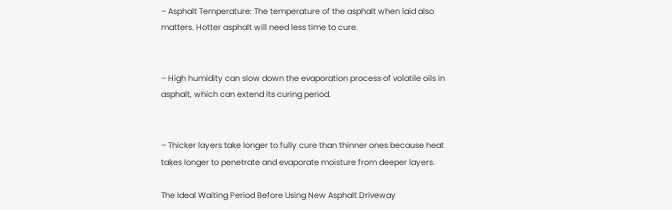– Asphalt Temperature: The temperature of the asphalt when laid also matters. Hotter asphalt will need less time to cure.


– High humidity can slow down the evaporation process of volatile oils in asphalt, which can extend its curing period.


– Thicker layers take longer to fully cure than thinner ones because heat takes longer to penetrate and evaporate moisture from deeper layers.

The Ideal Waiting Period Before Using New Asphalt Driveway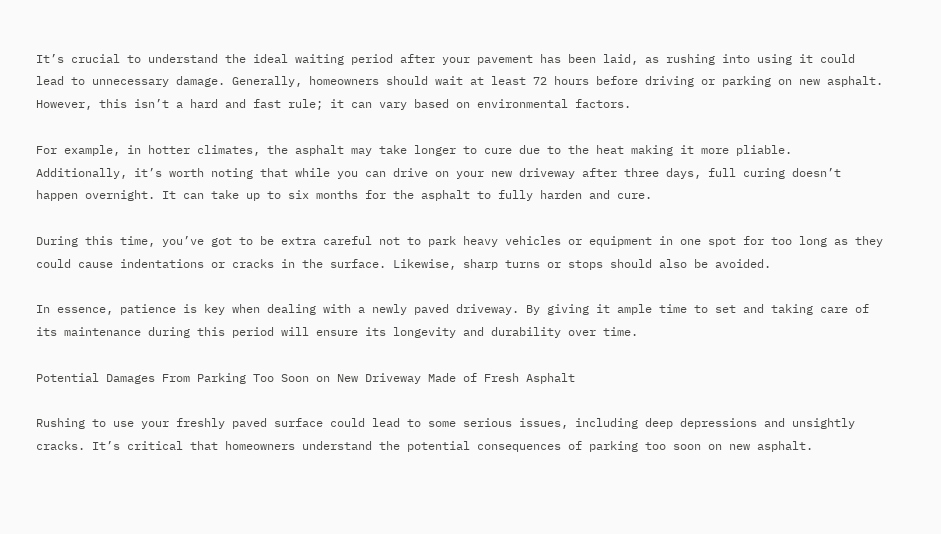It’s crucial to understand the ideal waiting period after your pavement has been laid, as rushing into using it could lead to unnecessary damage. Generally, homeowners should wait at least 72 hours before driving or parking on new asphalt. However, this isn’t a hard and fast rule; it can vary based on environmental factors.

For example, in hotter climates, the asphalt may take longer to cure due to the heat making it more pliable. Additionally, it’s worth noting that while you can drive on your new driveway after three days, full curing doesn’t happen overnight. It can take up to six months for the asphalt to fully harden and cure.

During this time, you’ve got to be extra careful not to park heavy vehicles or equipment in one spot for too long as they could cause indentations or cracks in the surface. Likewise, sharp turns or stops should also be avoided.

In essence, patience is key when dealing with a newly paved driveway. By giving it ample time to set and taking care of its maintenance during this period will ensure its longevity and durability over time.

Potential Damages From Parking Too Soon on New Driveway Made of Fresh Asphalt

Rushing to use your freshly paved surface could lead to some serious issues, including deep depressions and unsightly cracks. It’s critical that homeowners understand the potential consequences of parking too soon on new asphalt.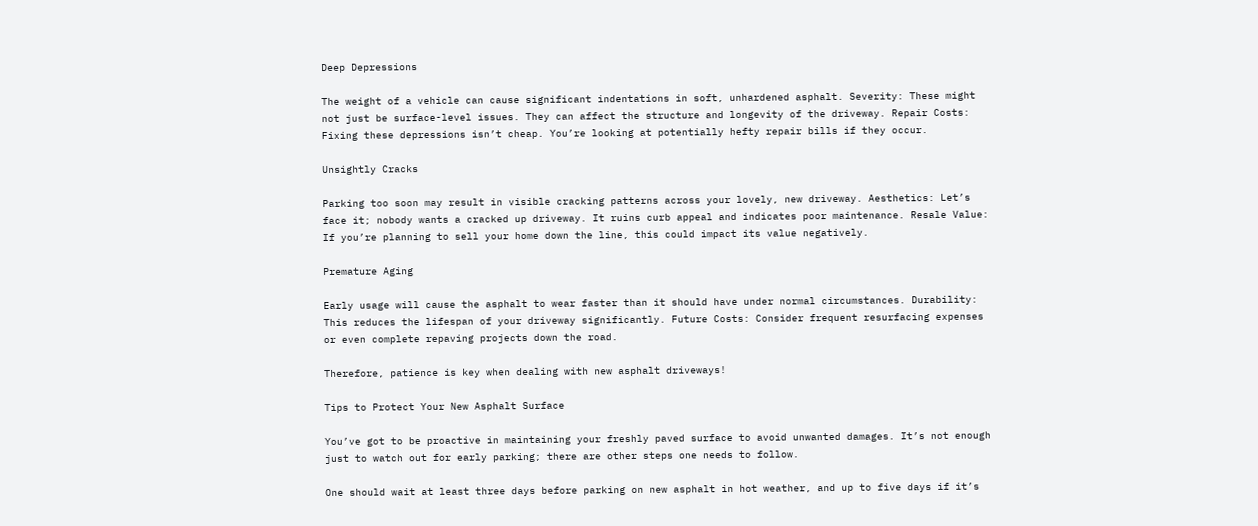Deep Depressions

The weight of a vehicle can cause significant indentations in soft, unhardened asphalt. Severity: These might not just be surface-level issues. They can affect the structure and longevity of the driveway. Repair Costs: Fixing these depressions isn’t cheap. You’re looking at potentially hefty repair bills if they occur.

Unsightly Cracks

Parking too soon may result in visible cracking patterns across your lovely, new driveway. Aesthetics: Let’s face it; nobody wants a cracked up driveway. It ruins curb appeal and indicates poor maintenance. Resale Value: If you’re planning to sell your home down the line, this could impact its value negatively.

Premature Aging

Early usage will cause the asphalt to wear faster than it should have under normal circumstances. Durability: This reduces the lifespan of your driveway significantly. Future Costs: Consider frequent resurfacing expenses or even complete repaving projects down the road.

Therefore, patience is key when dealing with new asphalt driveways!

Tips to Protect Your New Asphalt Surface

You’ve got to be proactive in maintaining your freshly paved surface to avoid unwanted damages. It’s not enough just to watch out for early parking; there are other steps one needs to follow.

One should wait at least three days before parking on new asphalt in hot weather, and up to five days if it’s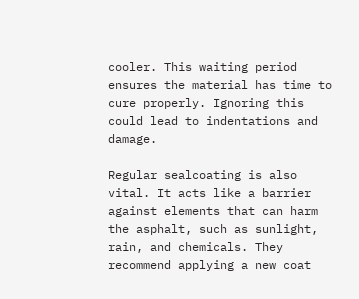cooler. This waiting period ensures the material has time to cure properly. Ignoring this could lead to indentations and damage.

Regular sealcoating is also vital. It acts like a barrier against elements that can harm the asphalt, such as sunlight, rain, and chemicals. They recommend applying a new coat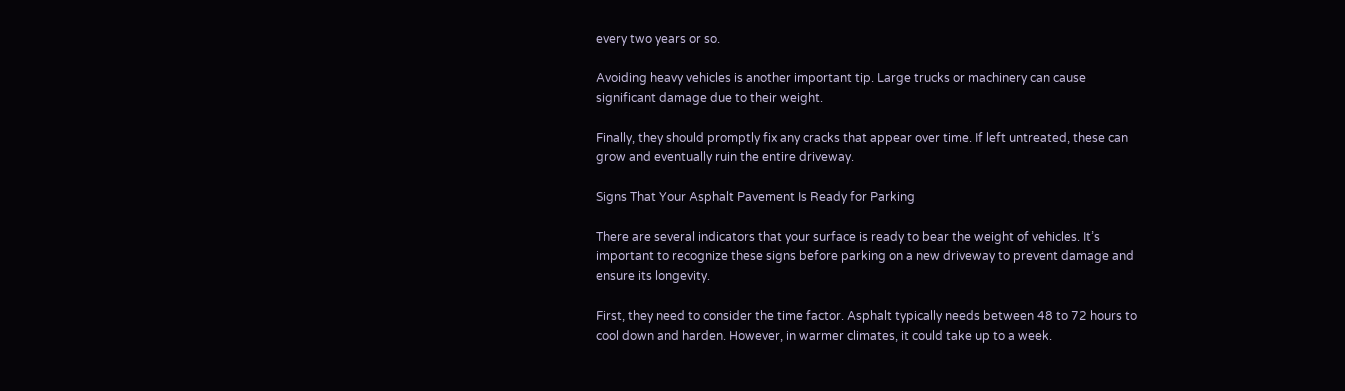every two years or so.

Avoiding heavy vehicles is another important tip. Large trucks or machinery can cause significant damage due to their weight.

Finally, they should promptly fix any cracks that appear over time. If left untreated, these can grow and eventually ruin the entire driveway.

Signs That Your Asphalt Pavement Is Ready for Parking

There are several indicators that your surface is ready to bear the weight of vehicles. It’s important to recognize these signs before parking on a new driveway to prevent damage and ensure its longevity.

First, they need to consider the time factor. Asphalt typically needs between 48 to 72 hours to cool down and harden. However, in warmer climates, it could take up to a week.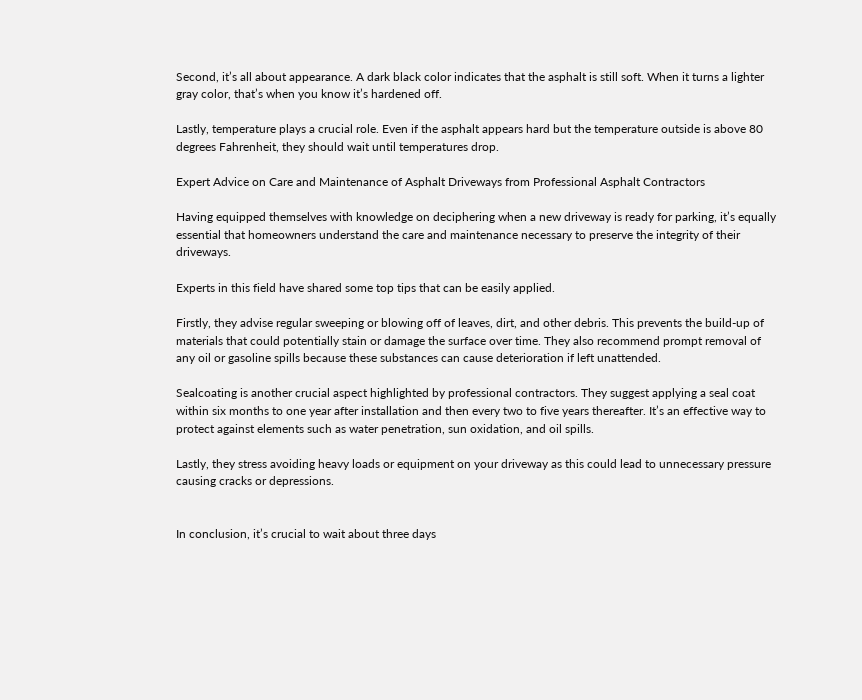Second, it’s all about appearance. A dark black color indicates that the asphalt is still soft. When it turns a lighter gray color, that’s when you know it’s hardened off.

Lastly, temperature plays a crucial role. Even if the asphalt appears hard but the temperature outside is above 80 degrees Fahrenheit, they should wait until temperatures drop.

Expert Advice on Care and Maintenance of Asphalt Driveways from Professional Asphalt Contractors

Having equipped themselves with knowledge on deciphering when a new driveway is ready for parking, it’s equally essential that homeowners understand the care and maintenance necessary to preserve the integrity of their driveways.

Experts in this field have shared some top tips that can be easily applied.

Firstly, they advise regular sweeping or blowing off of leaves, dirt, and other debris. This prevents the build-up of materials that could potentially stain or damage the surface over time. They also recommend prompt removal of any oil or gasoline spills because these substances can cause deterioration if left unattended.

Sealcoating is another crucial aspect highlighted by professional contractors. They suggest applying a seal coat within six months to one year after installation and then every two to five years thereafter. It’s an effective way to protect against elements such as water penetration, sun oxidation, and oil spills.

Lastly, they stress avoiding heavy loads or equipment on your driveway as this could lead to unnecessary pressure causing cracks or depressions.


In conclusion, it’s crucial to wait about three days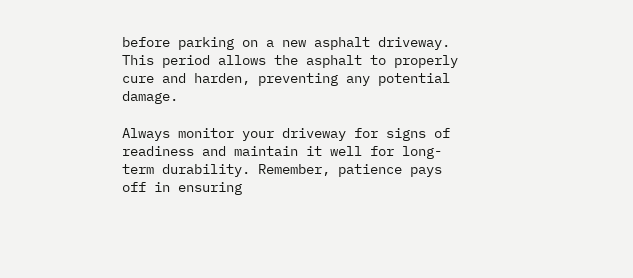before parking on a new asphalt driveway. This period allows the asphalt to properly cure and harden, preventing any potential damage.

Always monitor your driveway for signs of readiness and maintain it well for long-term durability. Remember, patience pays off in ensuring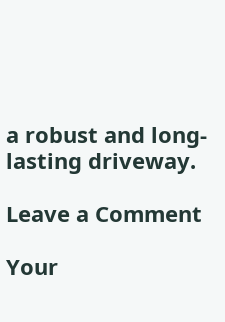a robust and long-lasting driveway.

Leave a Comment

Your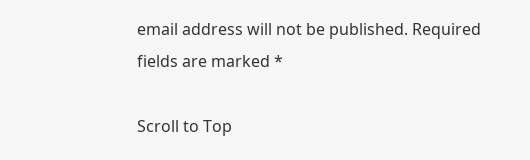email address will not be published. Required fields are marked *

Scroll to Top